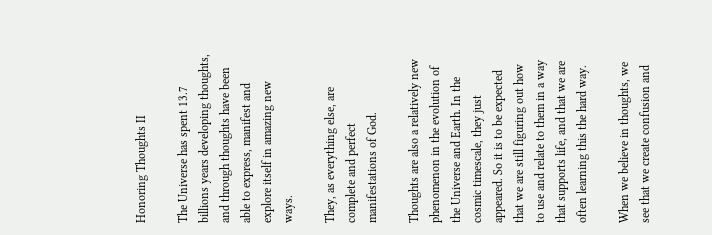Honoring Thoughts II

The Universe has spent 13.7 billions years developing thoughts, and through thoughts have been able to express, manifest and explore itself in amazing new ways.

They, as everything else, are complete and perfect manifestations of God.

Thoughts are also a relatively new phenomenon in the evolution of the Universe and Earth. In the cosmic timescale, they just appeared. So it is to be expected that we are still figuring out how to use and relate to them in a way that supports life, and that we are often learning this the hard way.

When we believe in thoughts, we see that we create confusion and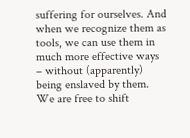suffering for ourselves. And when we recognize them as tools, we can use them in much more effective ways – without (apparently) being enslaved by them. We are free to shift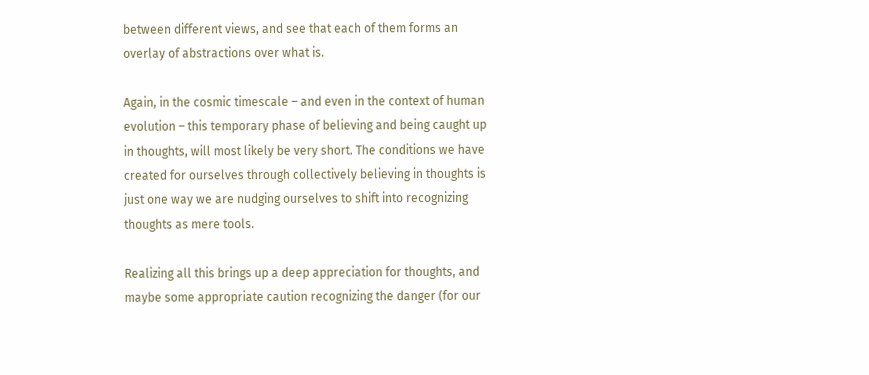between different views, and see that each of them forms an overlay of abstractions over what is.

Again, in the cosmic timescale – and even in the context of human evolution – this temporary phase of believing and being caught up in thoughts, will most likely be very short. The conditions we have created for ourselves through collectively believing in thoughts is just one way we are nudging ourselves to shift into recognizing thoughts as mere tools.

Realizing all this brings up a deep appreciation for thoughts, and maybe some appropriate caution recognizing the danger (for our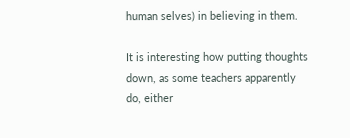human selves) in believing in them.

It is interesting how putting thoughts down, as some teachers apparently do, either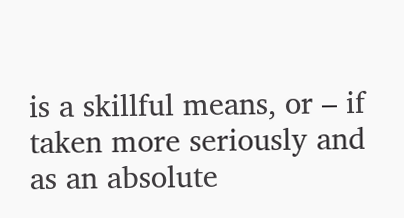is a skillful means, or – if taken more seriously and as an absolute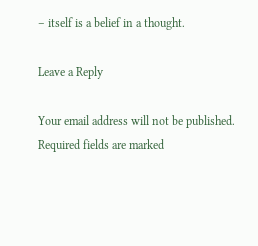– itself is a belief in a thought.

Leave a Reply

Your email address will not be published. Required fields are marked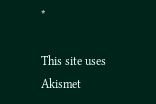*

This site uses Akismet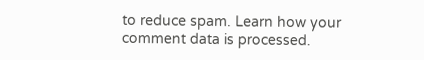to reduce spam. Learn how your comment data is processed.